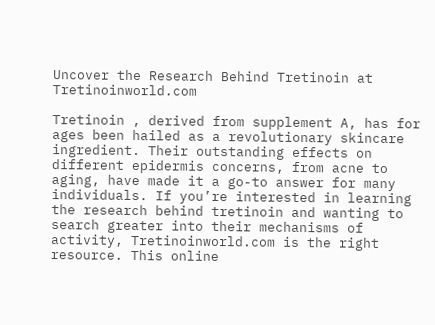Uncover the Research Behind Tretinoin at Tretinoinworld.com

Tretinoin , derived from supplement A, has for ages been hailed as a revolutionary skincare ingredient. Their outstanding effects on different epidermis concerns, from acne to aging, have made it a go-to answer for many individuals. If you’re interested in learning the research behind tretinoin and wanting to search greater into their mechanisms of activity, Tretinoinworld.com is the right resource. This online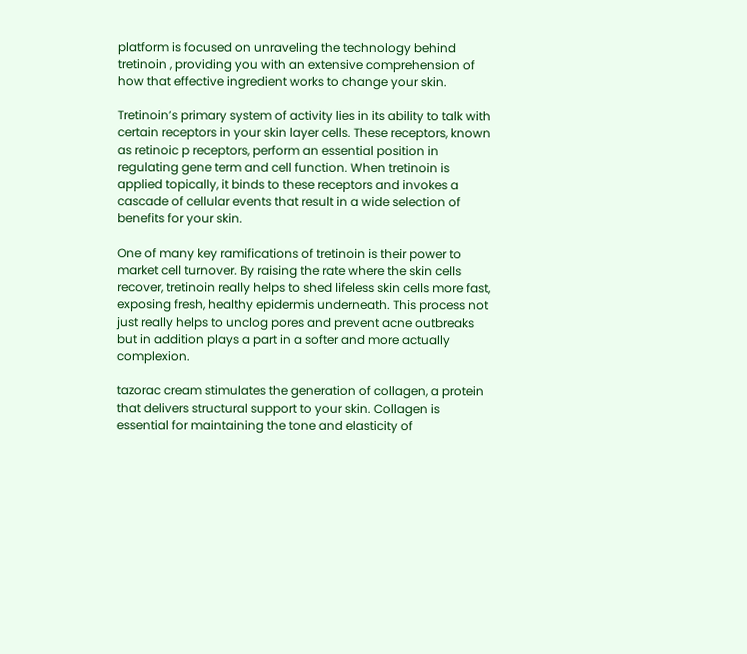platform is focused on unraveling the technology behind tretinoin , providing you with an extensive comprehension of how that effective ingredient works to change your skin.

Tretinoin’s primary system of activity lies in its ability to talk with certain receptors in your skin layer cells. These receptors, known as retinoic p receptors, perform an essential position in regulating gene term and cell function. When tretinoin is applied topically, it binds to these receptors and invokes a cascade of cellular events that result in a wide selection of benefits for your skin.

One of many key ramifications of tretinoin is their power to market cell turnover. By raising the rate where the skin cells recover, tretinoin really helps to shed lifeless skin cells more fast, exposing fresh, healthy epidermis underneath. This process not just really helps to unclog pores and prevent acne outbreaks but in addition plays a part in a softer and more actually complexion.

tazorac cream stimulates the generation of collagen, a protein that delivers structural support to your skin. Collagen is essential for maintaining the tone and elasticity of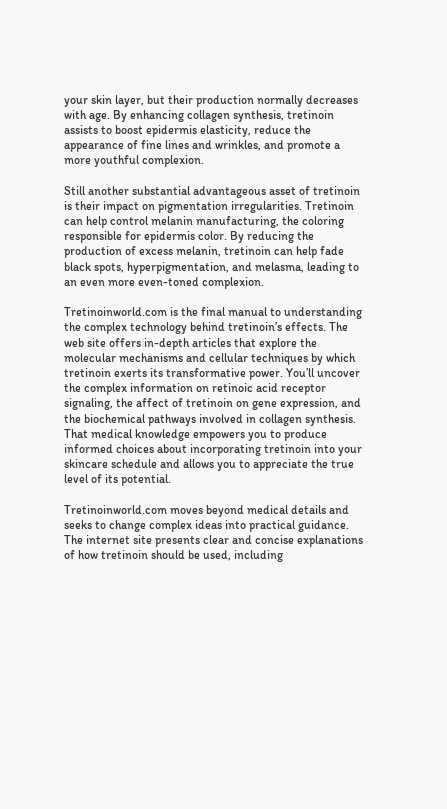your skin layer, but their production normally decreases with age. By enhancing collagen synthesis, tretinoin assists to boost epidermis elasticity, reduce the appearance of fine lines and wrinkles, and promote a more youthful complexion.

Still another substantial advantageous asset of tretinoin is their impact on pigmentation irregularities. Tretinoin can help control melanin manufacturing, the coloring responsible for epidermis color. By reducing the production of excess melanin, tretinoin can help fade black spots, hyperpigmentation, and melasma, leading to an even more even-toned complexion.

Tretinoinworld.com is the final manual to understanding the complex technology behind tretinoin’s effects. The web site offers in-depth articles that explore the molecular mechanisms and cellular techniques by which tretinoin exerts its transformative power. You’ll uncover the complex information on retinoic acid receptor signaling, the affect of tretinoin on gene expression, and the biochemical pathways involved in collagen synthesis. That medical knowledge empowers you to produce informed choices about incorporating tretinoin into your skincare schedule and allows you to appreciate the true level of its potential.

Tretinoinworld.com moves beyond medical details and seeks to change complex ideas into practical guidance. The internet site presents clear and concise explanations of how tretinoin should be used, including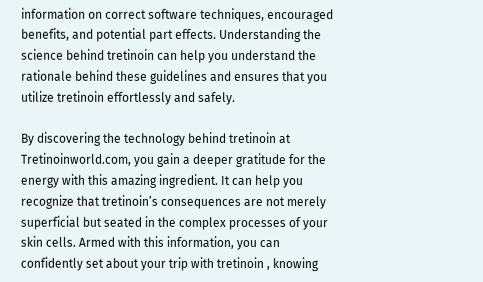information on correct software techniques, encouraged benefits, and potential part effects. Understanding the science behind tretinoin can help you understand the rationale behind these guidelines and ensures that you utilize tretinoin effortlessly and safely.

By discovering the technology behind tretinoin at Tretinoinworld.com, you gain a deeper gratitude for the energy with this amazing ingredient. It can help you recognize that tretinoin’s consequences are not merely superficial but seated in the complex processes of your skin cells. Armed with this information, you can confidently set about your trip with tretinoin , knowing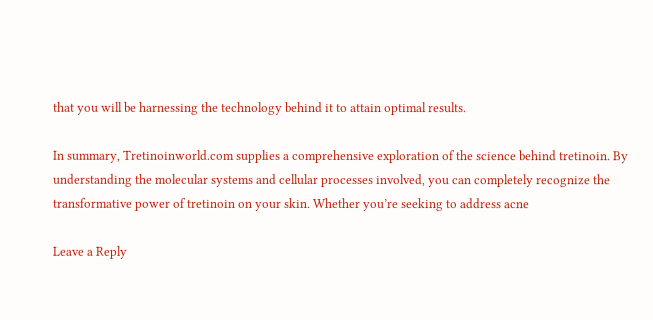that you will be harnessing the technology behind it to attain optimal results.

In summary, Tretinoinworld.com supplies a comprehensive exploration of the science behind tretinoin. By understanding the molecular systems and cellular processes involved, you can completely recognize the transformative power of tretinoin on your skin. Whether you’re seeking to address acne

Leave a Reply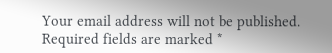Your email address will not be published. Required fields are marked *